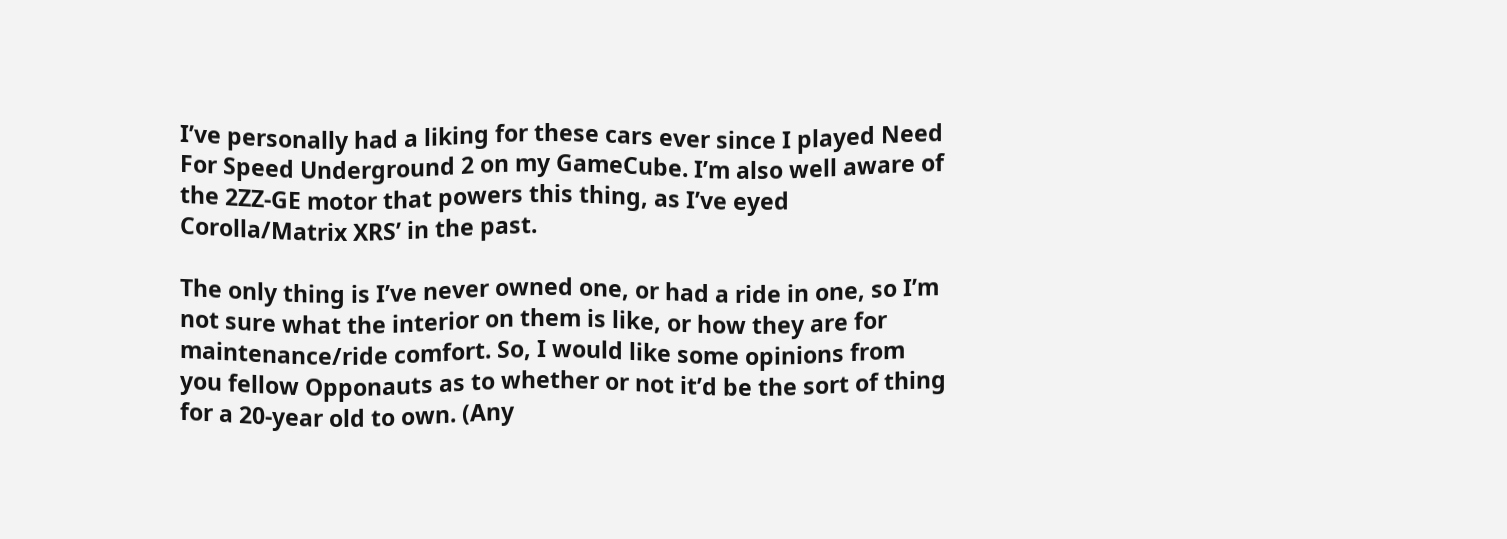I’ve personally had a liking for these cars ever since I played Need For Speed Underground 2 on my GameCube. I’m also well aware of the 2ZZ-GE motor that powers this thing, as I’ve eyed Corolla/Matrix XRS’ in the past.

The only thing is I’ve never owned one, or had a ride in one, so I’m not sure what the interior on them is like, or how they are for maintenance/ride comfort. So, I would like some opinions from you fellow Opponauts as to whether or not it’d be the sort of thing for a 20-year old to own. (Any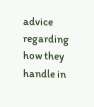advice regarding how they handle in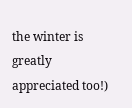the winter is greatly appreciated too!)